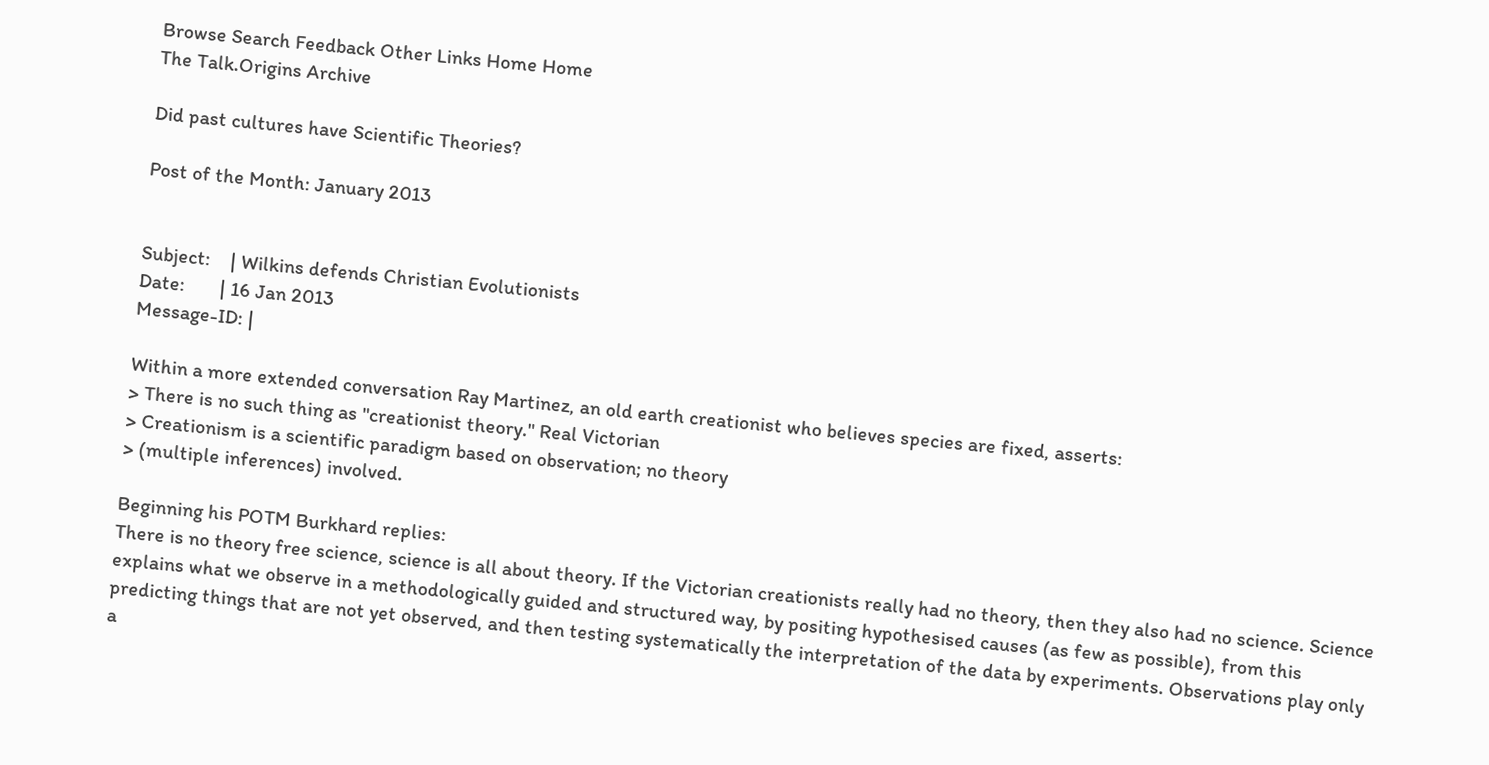Browse Search Feedback Other Links Home Home
The Talk.Origins Archive

Did past cultures have Scientific Theories?

Post of the Month: January 2013


Subject:    | Wilkins defends Christian Evolutionists
Date:       | 16 Jan 2013
Message-ID: |

Within a more extended conversation Ray Martinez, an old earth creationist who believes species are fixed, asserts:
> There is no such thing as "creationist theory." Real Victorian
> Creationism is a scientific paradigm based on observation; no theory
> (multiple inferences) involved.

Beginning his POTM Burkhard replies:
There is no theory free science, science is all about theory. If the Victorian creationists really had no theory, then they also had no science. Science explains what we observe in a methodologically guided and structured way, by positing hypothesised causes (as few as possible), from this predicting things that are not yet observed, and then testing systematically the interpretation of the data by experiments. Observations play only a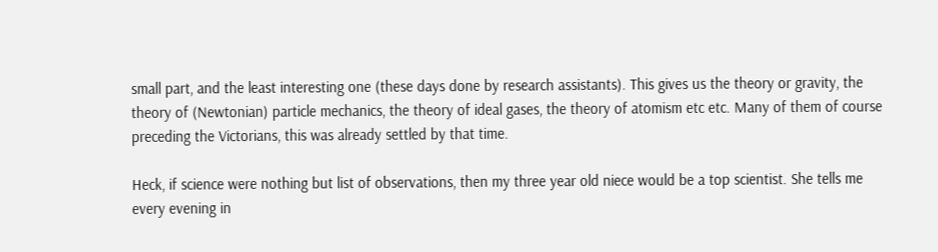small part, and the least interesting one (these days done by research assistants). This gives us the theory or gravity, the theory of (Newtonian) particle mechanics, the theory of ideal gases, the theory of atomism etc etc. Many of them of course preceding the Victorians, this was already settled by that time.

Heck, if science were nothing but list of observations, then my three year old niece would be a top scientist. She tells me every evening in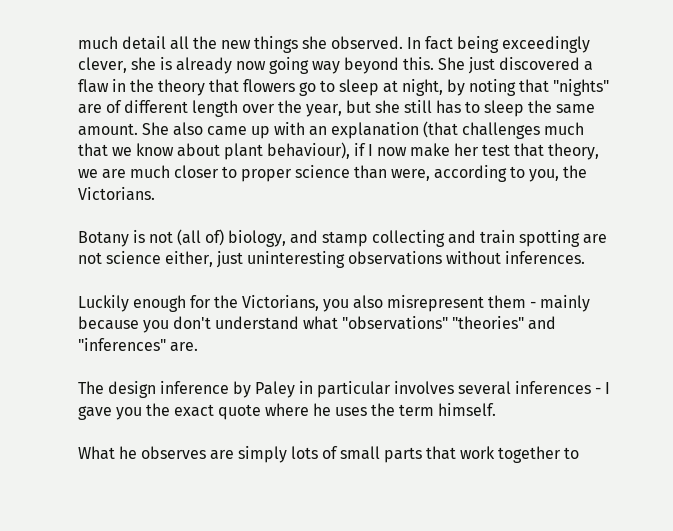much detail all the new things she observed. In fact being exceedingly clever, she is already now going way beyond this. She just discovered a flaw in the theory that flowers go to sleep at night, by noting that "nights" are of different length over the year, but she still has to sleep the same amount. She also came up with an explanation (that challenges much that we know about plant behaviour), if I now make her test that theory, we are much closer to proper science than were, according to you, the Victorians.

Botany is not (all of) biology, and stamp collecting and train spotting are not science either, just uninteresting observations without inferences.

Luckily enough for the Victorians, you also misrepresent them - mainly because you don't understand what "observations" "theories" and "inferences" are.

The design inference by Paley in particular involves several inferences - I gave you the exact quote where he uses the term himself.

What he observes are simply lots of small parts that work together to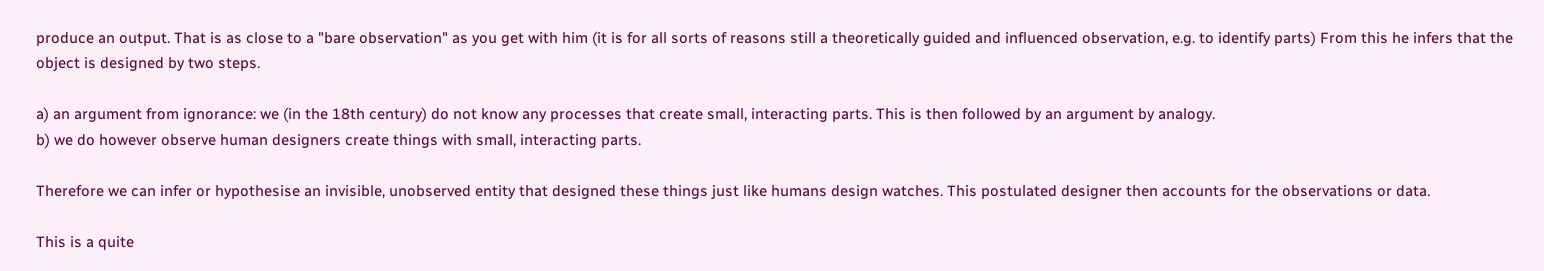produce an output. That is as close to a "bare observation" as you get with him (it is for all sorts of reasons still a theoretically guided and influenced observation, e.g. to identify parts) From this he infers that the object is designed by two steps.

a) an argument from ignorance: we (in the 18th century) do not know any processes that create small, interacting parts. This is then followed by an argument by analogy.
b) we do however observe human designers create things with small, interacting parts.

Therefore we can infer or hypothesise an invisible, unobserved entity that designed these things just like humans design watches. This postulated designer then accounts for the observations or data.

This is a quite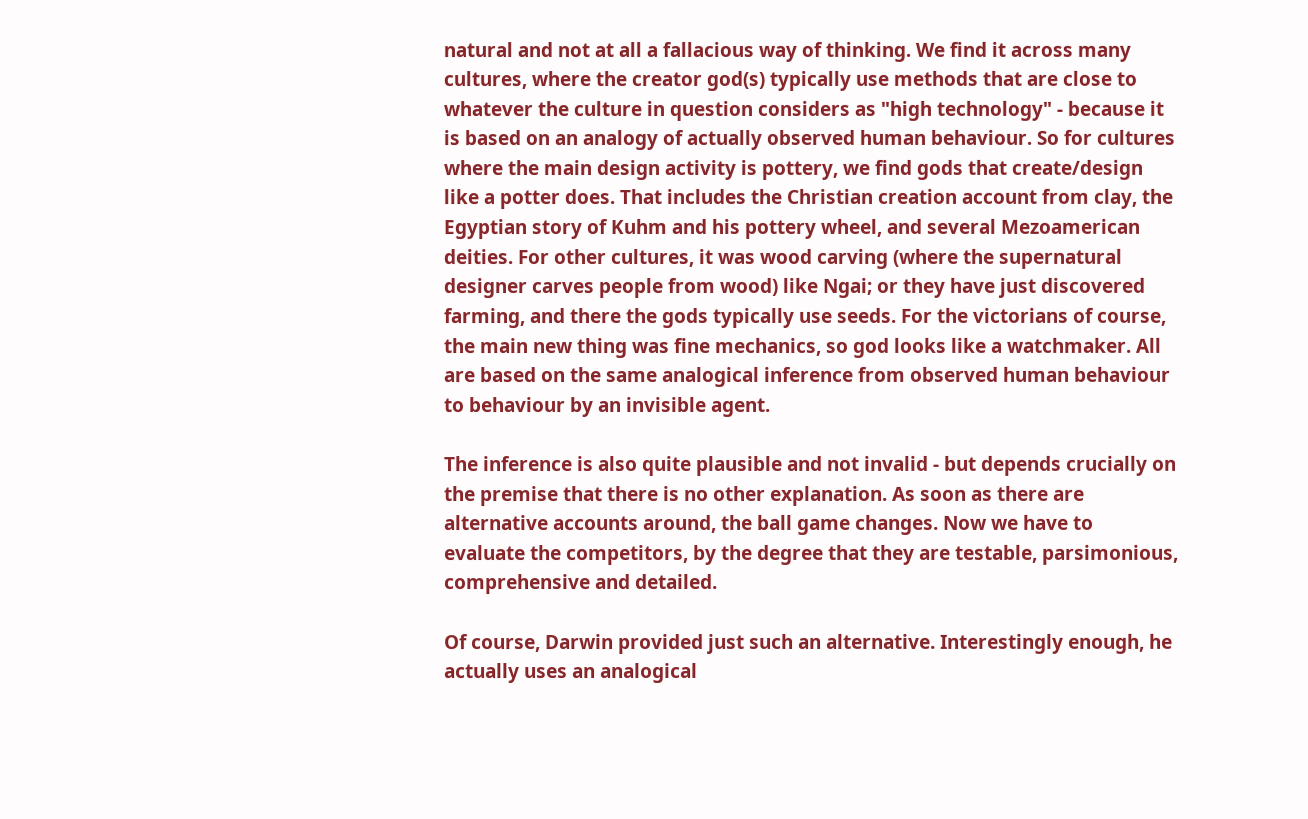natural and not at all a fallacious way of thinking. We find it across many cultures, where the creator god(s) typically use methods that are close to whatever the culture in question considers as "high technology" - because it is based on an analogy of actually observed human behaviour. So for cultures where the main design activity is pottery, we find gods that create/design like a potter does. That includes the Christian creation account from clay, the Egyptian story of Kuhm and his pottery wheel, and several Mezoamerican deities. For other cultures, it was wood carving (where the supernatural designer carves people from wood) like Ngai; or they have just discovered farming, and there the gods typically use seeds. For the victorians of course, the main new thing was fine mechanics, so god looks like a watchmaker. All are based on the same analogical inference from observed human behaviour to behaviour by an invisible agent.

The inference is also quite plausible and not invalid - but depends crucially on the premise that there is no other explanation. As soon as there are alternative accounts around, the ball game changes. Now we have to evaluate the competitors, by the degree that they are testable, parsimonious, comprehensive and detailed.

Of course, Darwin provided just such an alternative. Interestingly enough, he actually uses an analogical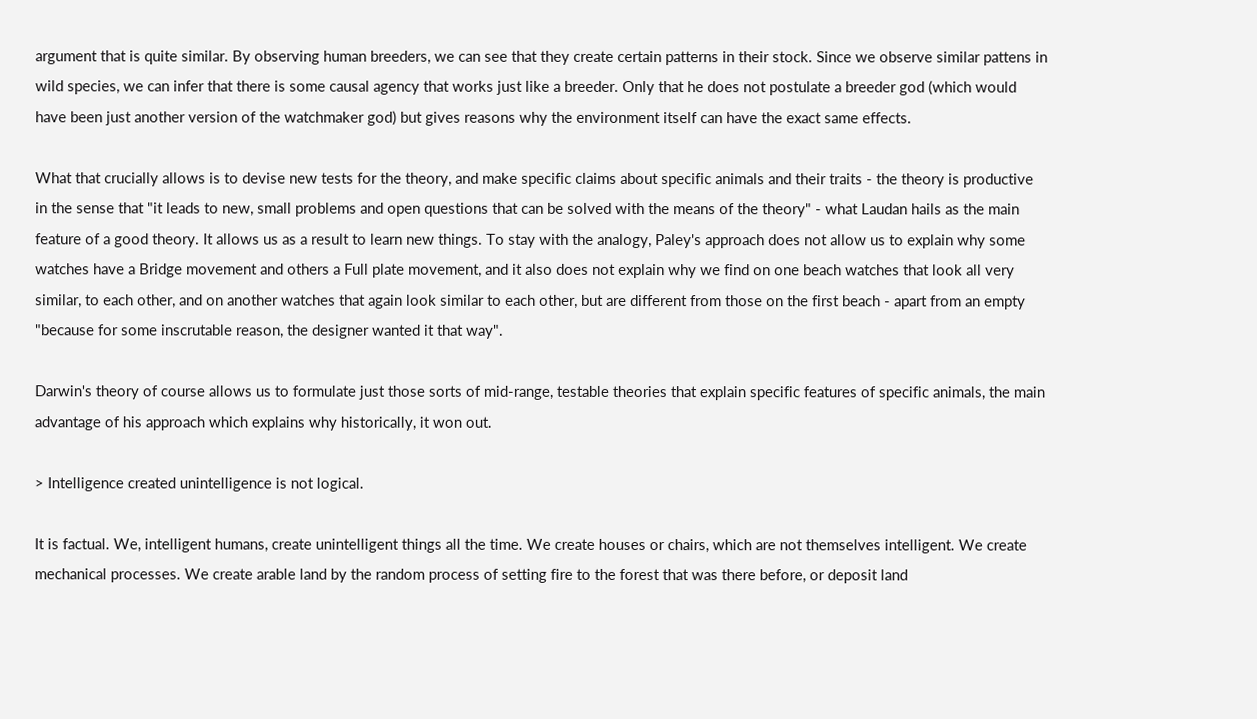argument that is quite similar. By observing human breeders, we can see that they create certain patterns in their stock. Since we observe similar pattens in wild species, we can infer that there is some causal agency that works just like a breeder. Only that he does not postulate a breeder god (which would have been just another version of the watchmaker god) but gives reasons why the environment itself can have the exact same effects.

What that crucially allows is to devise new tests for the theory, and make specific claims about specific animals and their traits - the theory is productive in the sense that "it leads to new, small problems and open questions that can be solved with the means of the theory" - what Laudan hails as the main feature of a good theory. It allows us as a result to learn new things. To stay with the analogy, Paley's approach does not allow us to explain why some watches have a Bridge movement and others a Full plate movement, and it also does not explain why we find on one beach watches that look all very similar, to each other, and on another watches that again look similar to each other, but are different from those on the first beach - apart from an empty "because for some inscrutable reason, the designer wanted it that way".

Darwin's theory of course allows us to formulate just those sorts of mid-range, testable theories that explain specific features of specific animals, the main advantage of his approach which explains why historically, it won out.

> Intelligence created unintelligence is not logical.

It is factual. We, intelligent humans, create unintelligent things all the time. We create houses or chairs, which are not themselves intelligent. We create mechanical processes. We create arable land by the random process of setting fire to the forest that was there before, or deposit land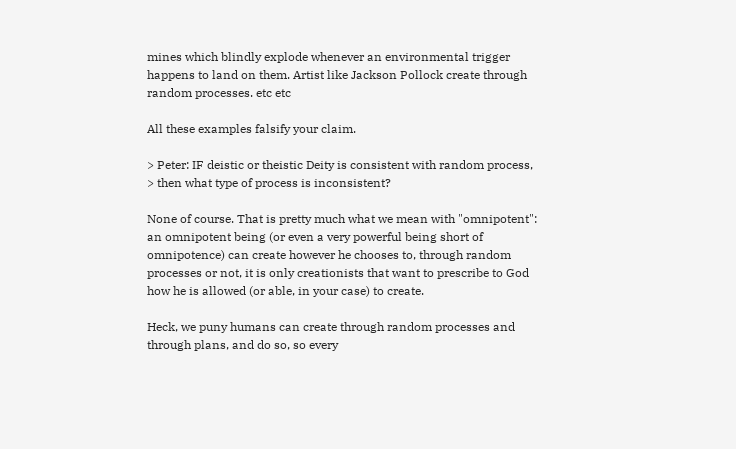mines which blindly explode whenever an environmental trigger happens to land on them. Artist like Jackson Pollock create through random processes. etc etc

All these examples falsify your claim.

> Peter: IF deistic or theistic Deity is consistent with random process,
> then what type of process is inconsistent?

None of course. That is pretty much what we mean with "omnipotent": an omnipotent being (or even a very powerful being short of omnipotence) can create however he chooses to, through random processes or not, it is only creationists that want to prescribe to God how he is allowed (or able, in your case) to create.

Heck, we puny humans can create through random processes and through plans, and do so, so every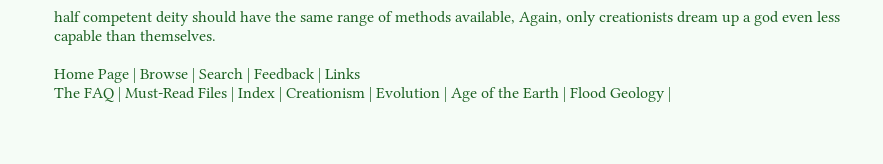half competent deity should have the same range of methods available, Again, only creationists dream up a god even less capable than themselves.

Home Page | Browse | Search | Feedback | Links
The FAQ | Must-Read Files | Index | Creationism | Evolution | Age of the Earth | Flood Geology |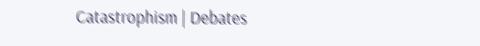Catastrophism | Debates